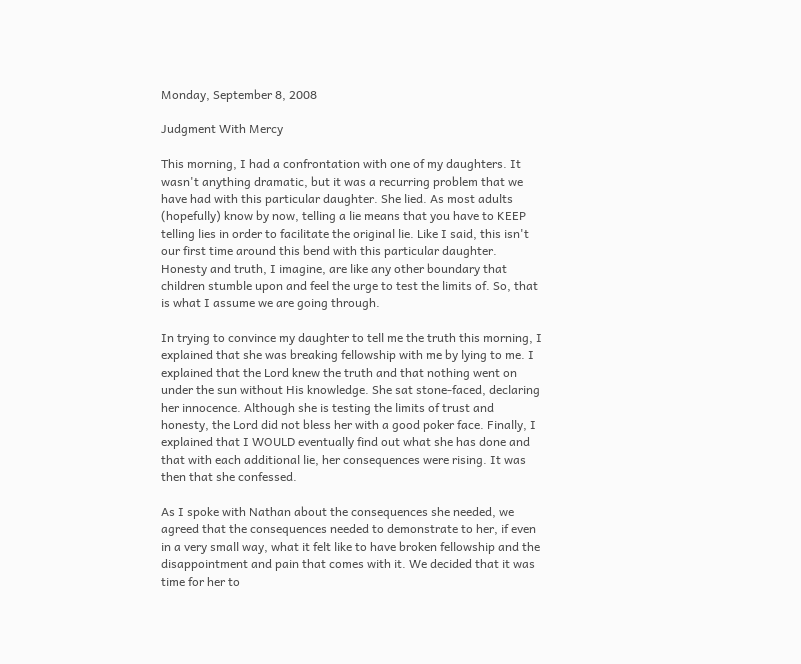Monday, September 8, 2008

Judgment With Mercy

This morning, I had a confrontation with one of my daughters. It wasn't anything dramatic, but it was a recurring problem that we have had with this particular daughter. She lied. As most adults (hopefully) know by now, telling a lie means that you have to KEEP telling lies in order to facilitate the original lie. Like I said, this isn't our first time around this bend with this particular daughter. Honesty and truth, I imagine, are like any other boundary that children stumble upon and feel the urge to test the limits of. So, that is what I assume we are going through.

In trying to convince my daughter to tell me the truth this morning, I explained that she was breaking fellowship with me by lying to me. I explained that the Lord knew the truth and that nothing went on under the sun without His knowledge. She sat stone-faced, declaring her innocence. Although she is testing the limits of trust and honesty, the Lord did not bless her with a good poker face. Finally, I explained that I WOULD eventually find out what she has done and that with each additional lie, her consequences were rising. It was then that she confessed.

As I spoke with Nathan about the consequences she needed, we agreed that the consequences needed to demonstrate to her, if even in a very small way, what it felt like to have broken fellowship and the disappointment and pain that comes with it. We decided that it was time for her to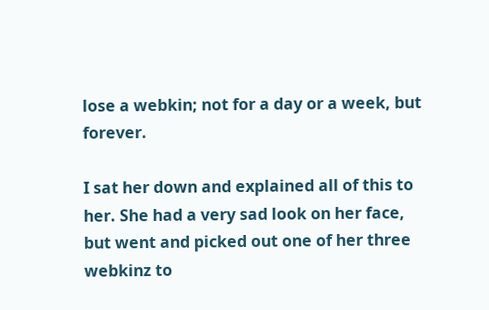lose a webkin; not for a day or a week, but forever.

I sat her down and explained all of this to her. She had a very sad look on her face, but went and picked out one of her three webkinz to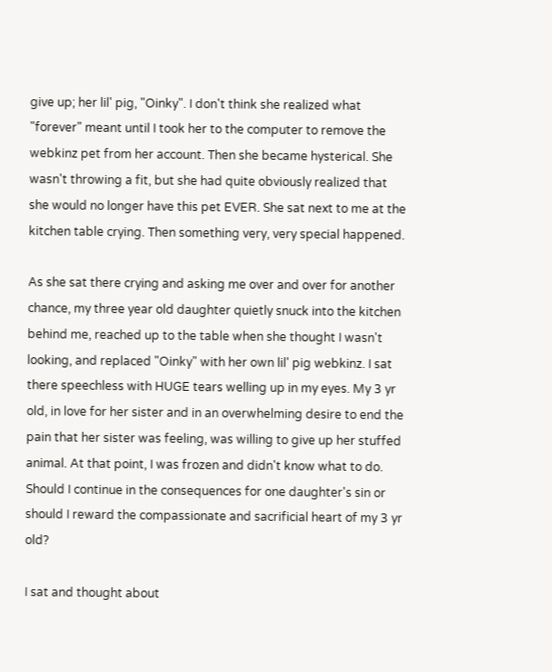give up; her lil' pig, "Oinky". I don't think she realized what "forever" meant until I took her to the computer to remove the webkinz pet from her account. Then she became hysterical. She wasn't throwing a fit, but she had quite obviously realized that she would no longer have this pet EVER. She sat next to me at the kitchen table crying. Then something very, very special happened.

As she sat there crying and asking me over and over for another chance, my three year old daughter quietly snuck into the kitchen behind me, reached up to the table when she thought I wasn't looking, and replaced "Oinky" with her own lil' pig webkinz. I sat there speechless with HUGE tears welling up in my eyes. My 3 yr old, in love for her sister and in an overwhelming desire to end the pain that her sister was feeling, was willing to give up her stuffed animal. At that point, I was frozen and didn't know what to do. Should I continue in the consequences for one daughter's sin or should I reward the compassionate and sacrificial heart of my 3 yr old?

I sat and thought about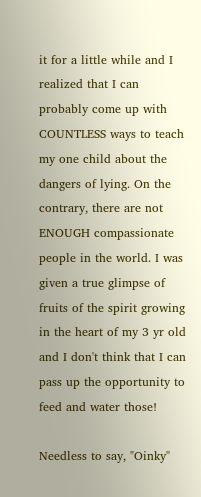it for a little while and I realized that I can probably come up with COUNTLESS ways to teach my one child about the dangers of lying. On the contrary, there are not ENOUGH compassionate people in the world. I was given a true glimpse of fruits of the spirit growing in the heart of my 3 yr old and I don't think that I can pass up the opportunity to feed and water those!

Needless to say, "Oinky"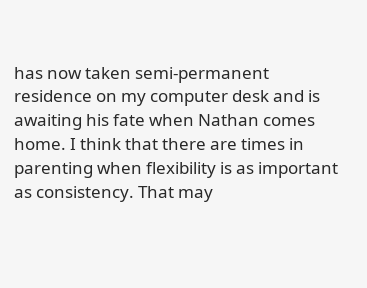has now taken semi-permanent residence on my computer desk and is awaiting his fate when Nathan comes home. I think that there are times in parenting when flexibility is as important as consistency. That may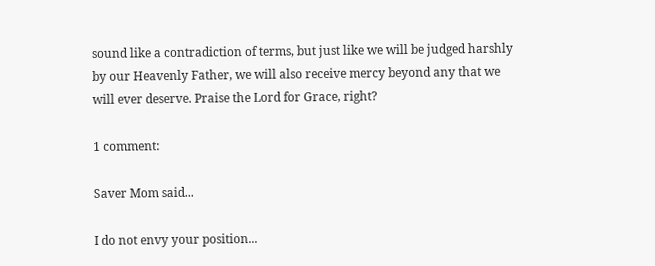sound like a contradiction of terms, but just like we will be judged harshly by our Heavenly Father, we will also receive mercy beyond any that we will ever deserve. Praise the Lord for Grace, right?

1 comment:

Saver Mom said...

I do not envy your position...